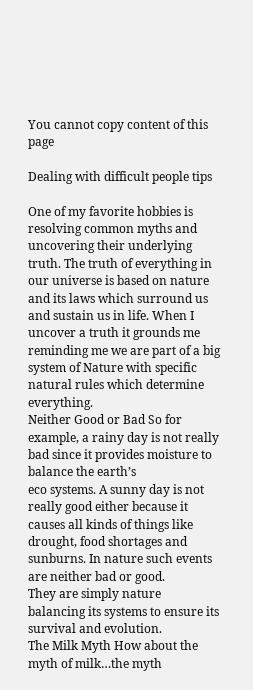You cannot copy content of this page

Dealing with difficult people tips

One of my favorite hobbies is resolving common myths and uncovering their underlying truth. The truth of everything in our universe is based on nature and its laws which surround us and sustain us in life. When I uncover a truth it grounds me reminding me we are part of a big system of Nature with specific natural rules which determine everything.
Neither Good or Bad So for example, a rainy day is not really bad since it provides moisture to balance the earth’s
eco systems. A sunny day is not really good either because it causes all kinds of things like drought, food shortages and sunburns. In nature such events are neither bad or good.
They are simply nature balancing its systems to ensure its survival and evolution.
The Milk Myth How about the myth of milk…the myth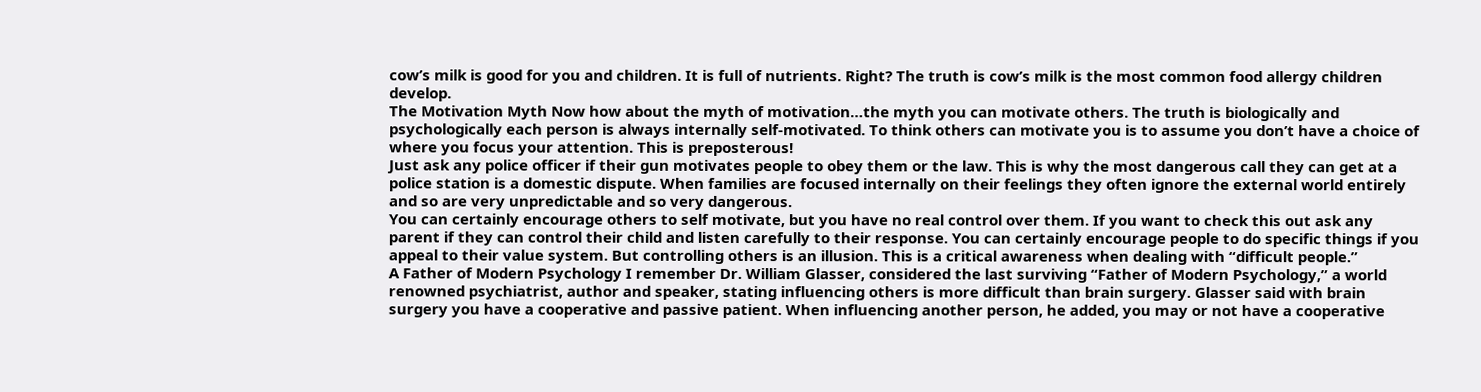cow’s milk is good for you and children. It is full of nutrients. Right? The truth is cow’s milk is the most common food allergy children develop.
The Motivation Myth Now how about the myth of motivation…the myth you can motivate others. The truth is biologically and psychologically each person is always internally self-motivated. To think others can motivate you is to assume you don’t have a choice of where you focus your attention. This is preposterous!
Just ask any police officer if their gun motivates people to obey them or the law. This is why the most dangerous call they can get at a police station is a domestic dispute. When families are focused internally on their feelings they often ignore the external world entirely and so are very unpredictable and so very dangerous.
You can certainly encourage others to self motivate, but you have no real control over them. If you want to check this out ask any parent if they can control their child and listen carefully to their response. You can certainly encourage people to do specific things if you appeal to their value system. But controlling others is an illusion. This is a critical awareness when dealing with “difficult people.”
A Father of Modern Psychology I remember Dr. William Glasser, considered the last surviving “Father of Modern Psychology,” a world renowned psychiatrist, author and speaker, stating influencing others is more difficult than brain surgery. Glasser said with brain surgery you have a cooperative and passive patient. When influencing another person, he added, you may or not have a cooperative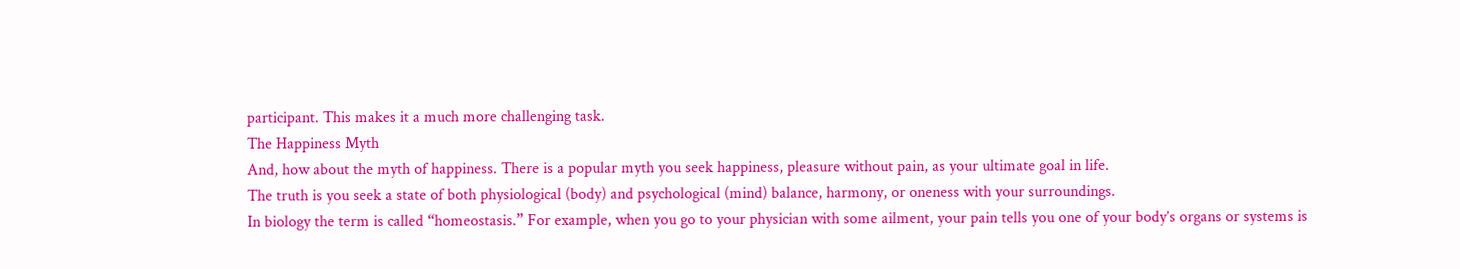participant. This makes it a much more challenging task.
The Happiness Myth
And, how about the myth of happiness. There is a popular myth you seek happiness, pleasure without pain, as your ultimate goal in life.
The truth is you seek a state of both physiological (body) and psychological (mind) balance, harmony, or oneness with your surroundings.
In biology the term is called “homeostasis.” For example, when you go to your physician with some ailment, your pain tells you one of your body’s organs or systems is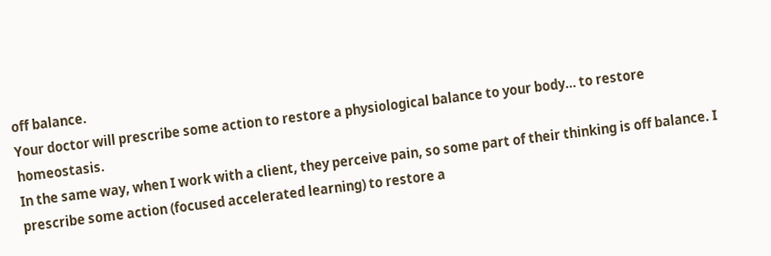off balance.
Your doctor will prescribe some action to restore a physiological balance to your body… to restore homeostasis.
In the same way, when I work with a client, they perceive pain, so some part of their thinking is off balance. I prescribe some action (focused accelerated learning) to restore a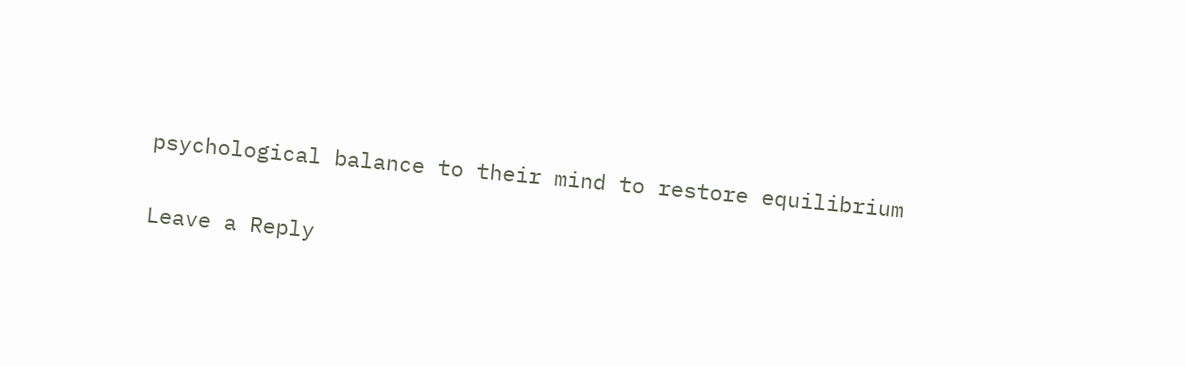psychological balance to their mind to restore equilibrium

Leave a Reply